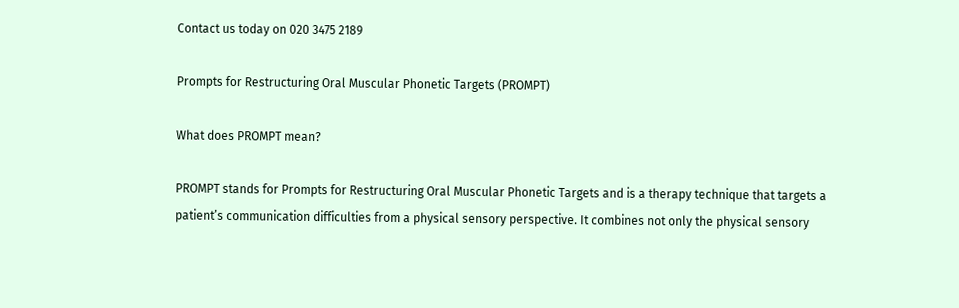Contact us today on 020 3475 2189

Prompts for Restructuring Oral Muscular Phonetic Targets (PROMPT)

What does PROMPT mean?

PROMPT stands for Prompts for Restructuring Oral Muscular Phonetic Targets and is a therapy technique that targets a patient’s communication difficulties from a physical sensory perspective. It combines not only the physical sensory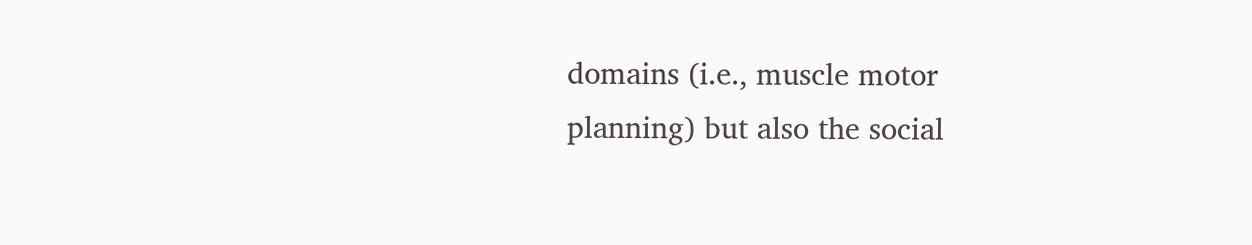domains (i.e., muscle motor planning) but also the social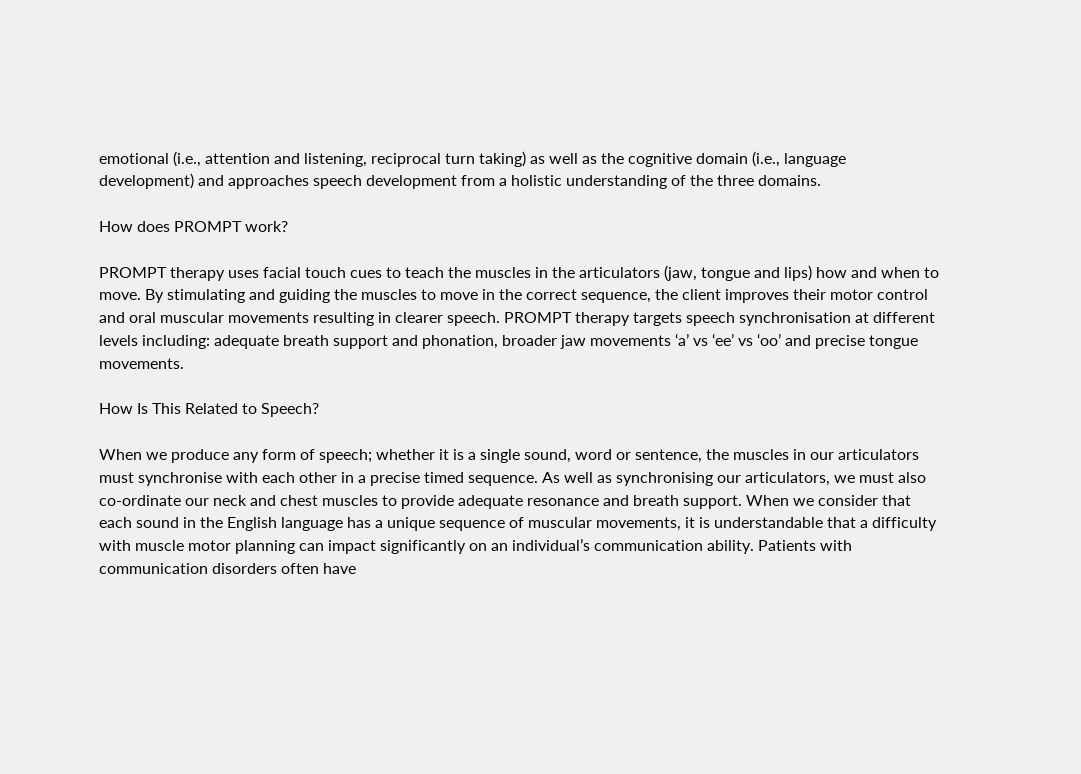emotional (i.e., attention and listening, reciprocal turn taking) as well as the cognitive domain (i.e., language development) and approaches speech development from a holistic understanding of the three domains.

How does PROMPT work?

PROMPT therapy uses facial touch cues to teach the muscles in the articulators (jaw, tongue and lips) how and when to move. By stimulating and guiding the muscles to move in the correct sequence, the client improves their motor control and oral muscular movements resulting in clearer speech. PROMPT therapy targets speech synchronisation at different levels including: adequate breath support and phonation, broader jaw movements ‘a’ vs ‘ee’ vs ‘oo’ and precise tongue movements.

How Is This Related to Speech?

When we produce any form of speech; whether it is a single sound, word or sentence, the muscles in our articulators must synchronise with each other in a precise timed sequence. As well as synchronising our articulators, we must also co-ordinate our neck and chest muscles to provide adequate resonance and breath support. When we consider that each sound in the English language has a unique sequence of muscular movements, it is understandable that a difficulty with muscle motor planning can impact significantly on an individual’s communication ability. Patients with communication disorders often have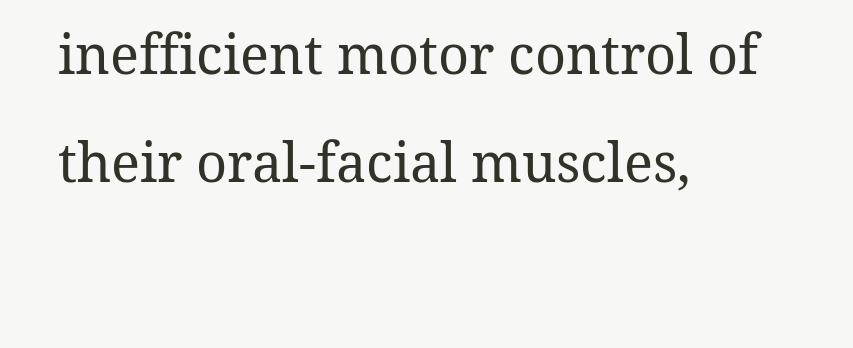inefficient motor control of their oral-facial muscles,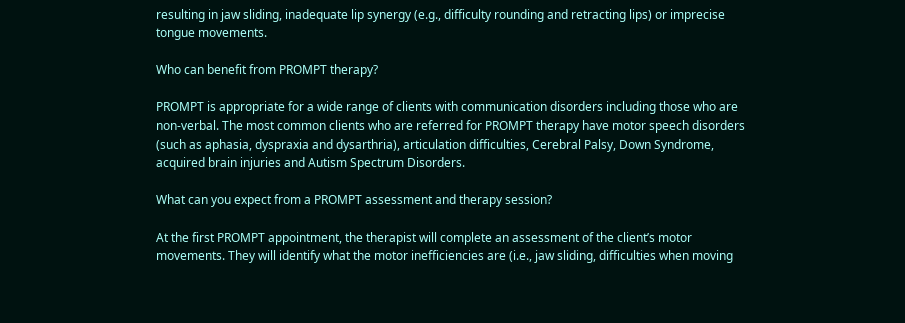resulting in jaw sliding, inadequate lip synergy (e.g., difficulty rounding and retracting lips) or imprecise tongue movements.

Who can benefit from PROMPT therapy?

PROMPT is appropriate for a wide range of clients with communication disorders including those who are non-verbal. The most common clients who are referred for PROMPT therapy have motor speech disorders (such as aphasia, dyspraxia and dysarthria), articulation difficulties, Cerebral Palsy, Down Syndrome, acquired brain injuries and Autism Spectrum Disorders.

What can you expect from a PROMPT assessment and therapy session?

At the first PROMPT appointment, the therapist will complete an assessment of the client’s motor movements. They will identify what the motor inefficiencies are (i.e., jaw sliding, difficulties when moving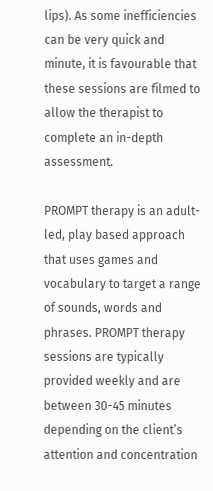lips). As some inefficiencies can be very quick and minute, it is favourable that these sessions are filmed to allow the therapist to complete an in-depth assessment.

PROMPT therapy is an adult-led, play based approach that uses games and vocabulary to target a range of sounds, words and phrases. PROMPT therapy sessions are typically provided weekly and are between 30-45 minutes depending on the client’s attention and concentration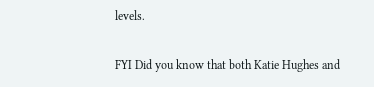levels.

FYI Did you know that both Katie Hughes and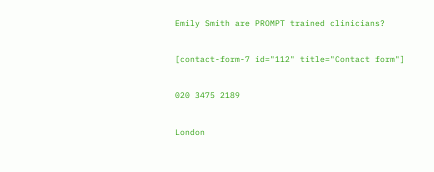Emily Smith are PROMPT trained clinicians?

[contact-form-7 id="112" title="Contact form"]

020 3475 2189

London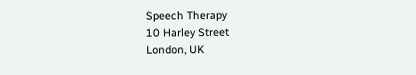Speech Therapy
10 Harley Street
London, UK